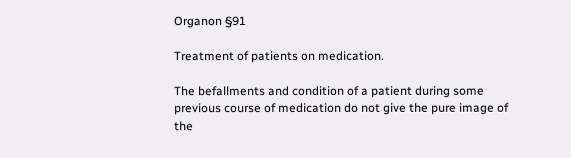Organon §91

Treatment of patients on medication.

The befallments and condition of a patient during some previous course of medication do not give the pure image of the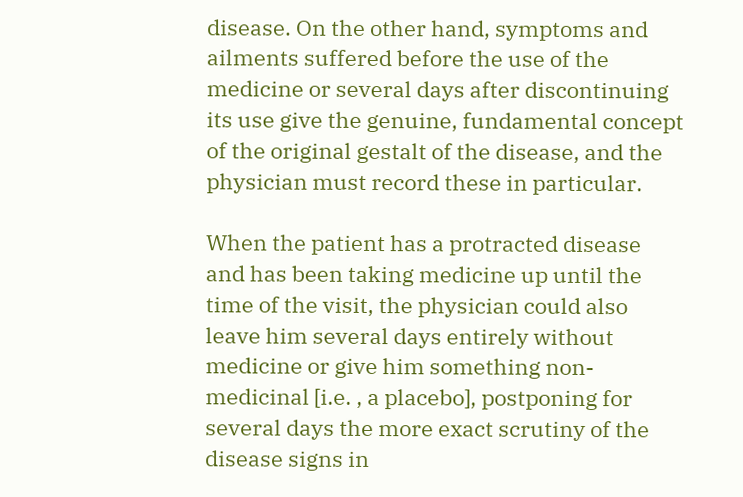disease. On the other hand, symptoms and ailments suffered before the use of the medicine or several days after discontinuing its use give the genuine, fundamental concept of the original gestalt of the disease, and the physician must record these in particular.

When the patient has a protracted disease and has been taking medicine up until the time of the visit, the physician could also leave him several days entirely without medicine or give him something non-medicinal [i.e. , a placebo], postponing for several days the more exact scrutiny of the disease signs in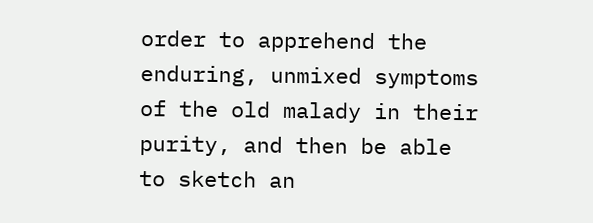order to apprehend the enduring, unmixed symptoms of the old malady in their purity, and then be able to sketch an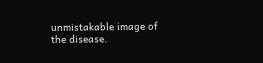unmistakable image of the disease.